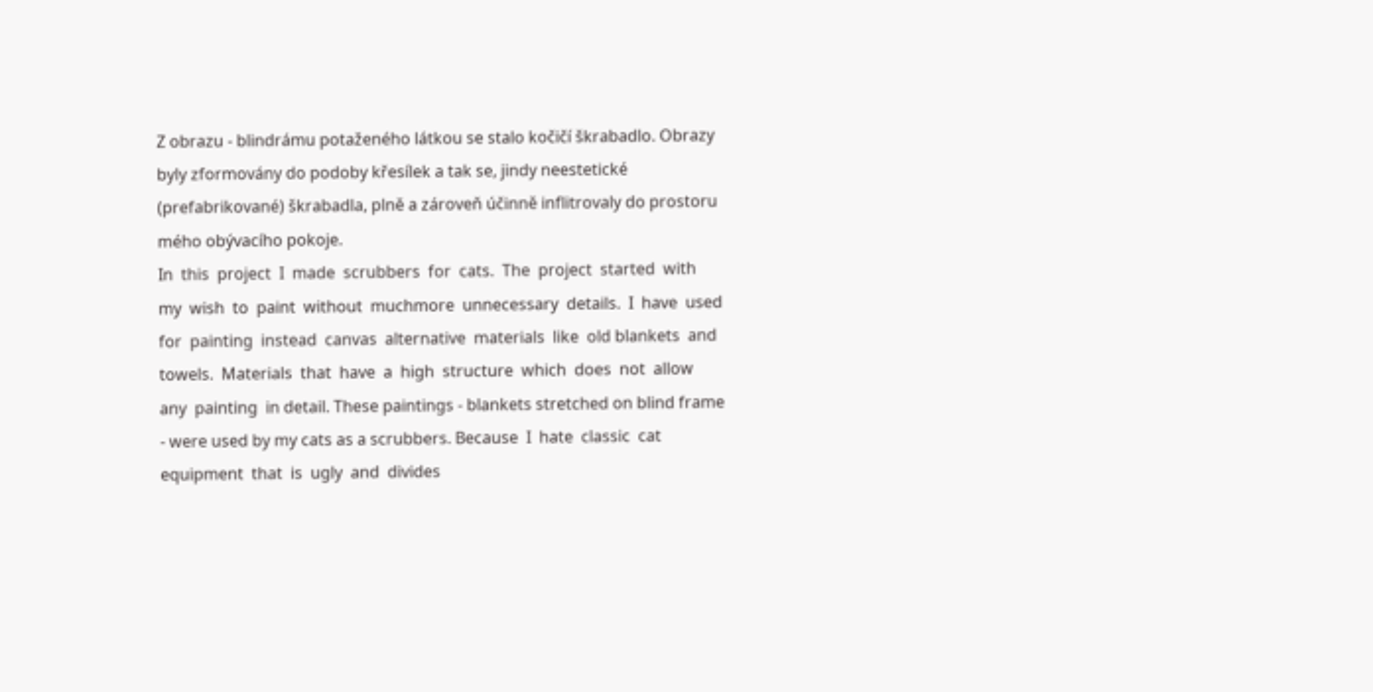Z obrazu - blindrámu potaženého látkou se stalo kočičí škrabadlo. Obrazy byly zformovány do podoby křesílek a tak se, jindy neestetické (prefabrikované) škrabadla, plně a zároveň účinně inflitrovaly do prostoru mého obývacího pokoje.
In  this  project  I  made  scrubbers  for  cats.  The  project  started  with  my  wish  to  paint  without  muchmore  unnecessary  details.  I  have  used  for  painting  instead  canvas  alternative  materials  like  old blankets  and  towels.  Materials  that  have  a  high  structure  which  does  not  allow  any  painting  in detail. These paintings - blankets stretched on blind frame - were used by my cats as a scrubbers. Because  I  hate  classic  cat  equipment  that  is  ugly  and  divides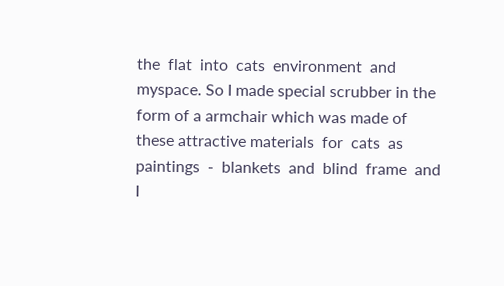the  flat  into  cats  environment  and myspace. So I made special scrubber in the form of a armchair which was made of these attractive materials  for  cats  as  paintings  -  blankets  and  blind  frame  and  I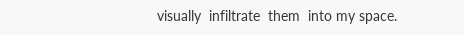visually  infiltrate  them  into my space.